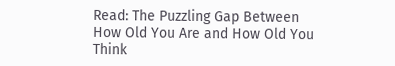Read: The Puzzling Gap Between How Old You Are and How Old You Think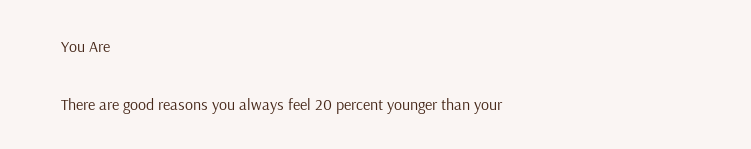You Are

There are good reasons you always feel 20 percent younger than your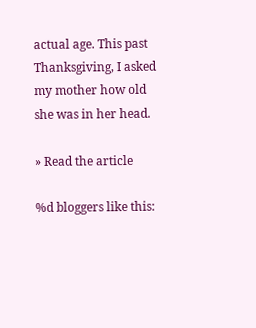actual age. This past Thanksgiving, I asked my mother how old she was in her head.

» Read the article

%d bloggers like this: